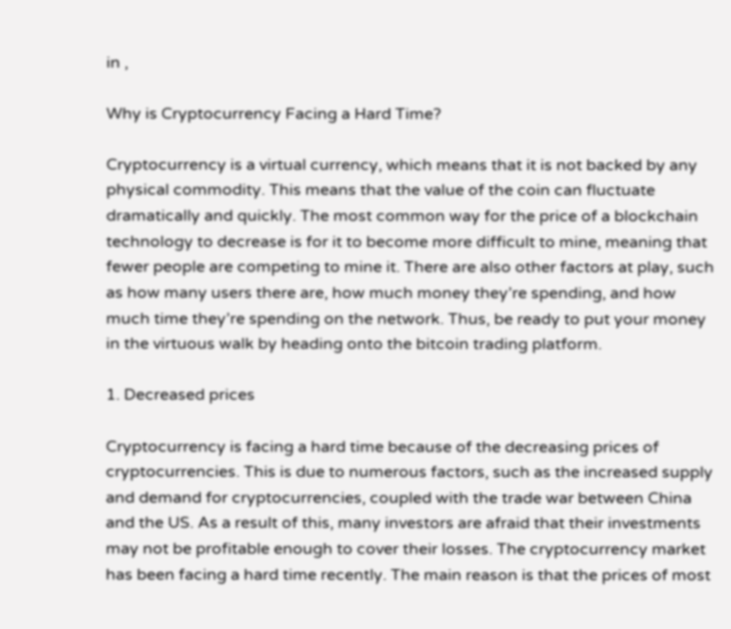in ,

Why is Cryptocurrency Facing a Hard Time?

Cryptocurrency is a virtual currency, which means that it is not backed by any physical commodity. This means that the value of the coin can fluctuate dramatically and quickly. The most common way for the price of a blockchain technology to decrease is for it to become more difficult to mine, meaning that fewer people are competing to mine it. There are also other factors at play, such as how many users there are, how much money they’re spending, and how much time they’re spending on the network. Thus, be ready to put your money in the virtuous walk by heading onto the bitcoin trading platform.

1. Decreased prices

Cryptocurrency is facing a hard time because of the decreasing prices of cryptocurrencies. This is due to numerous factors, such as the increased supply and demand for cryptocurrencies, coupled with the trade war between China and the US. As a result of this, many investors are afraid that their investments may not be profitable enough to cover their losses. The cryptocurrency market has been facing a hard time recently. The main reason is that the prices of most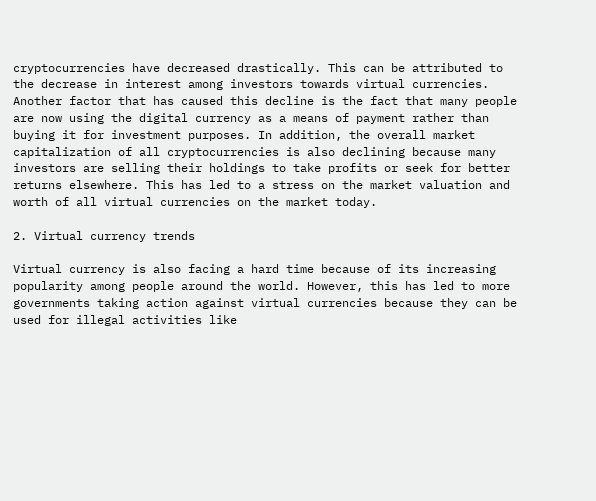cryptocurrencies have decreased drastically. This can be attributed to the decrease in interest among investors towards virtual currencies. Another factor that has caused this decline is the fact that many people are now using the digital currency as a means of payment rather than buying it for investment purposes. In addition, the overall market capitalization of all cryptocurrencies is also declining because many investors are selling their holdings to take profits or seek for better returns elsewhere. This has led to a stress on the market valuation and worth of all virtual currencies on the market today.

2. Virtual currency trends

Virtual currency is also facing a hard time because of its increasing popularity among people around the world. However, this has led to more governments taking action against virtual currencies because they can be used for illegal activities like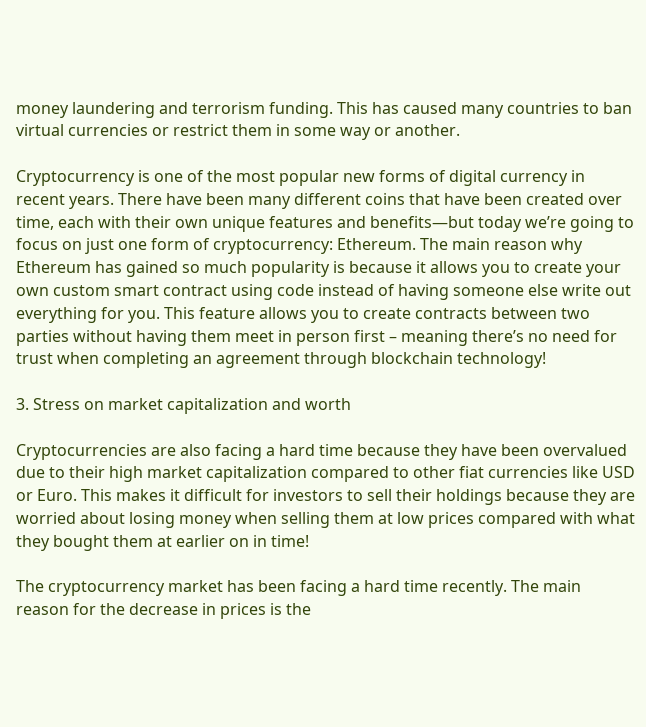money laundering and terrorism funding. This has caused many countries to ban virtual currencies or restrict them in some way or another.

Cryptocurrency is one of the most popular new forms of digital currency in recent years. There have been many different coins that have been created over time, each with their own unique features and benefits—but today we’re going to focus on just one form of cryptocurrency: Ethereum. The main reason why Ethereum has gained so much popularity is because it allows you to create your own custom smart contract using code instead of having someone else write out everything for you. This feature allows you to create contracts between two parties without having them meet in person first – meaning there’s no need for trust when completing an agreement through blockchain technology!

3. Stress on market capitalization and worth

Cryptocurrencies are also facing a hard time because they have been overvalued due to their high market capitalization compared to other fiat currencies like USD or Euro. This makes it difficult for investors to sell their holdings because they are worried about losing money when selling them at low prices compared with what they bought them at earlier on in time!

The cryptocurrency market has been facing a hard time recently. The main reason for the decrease in prices is the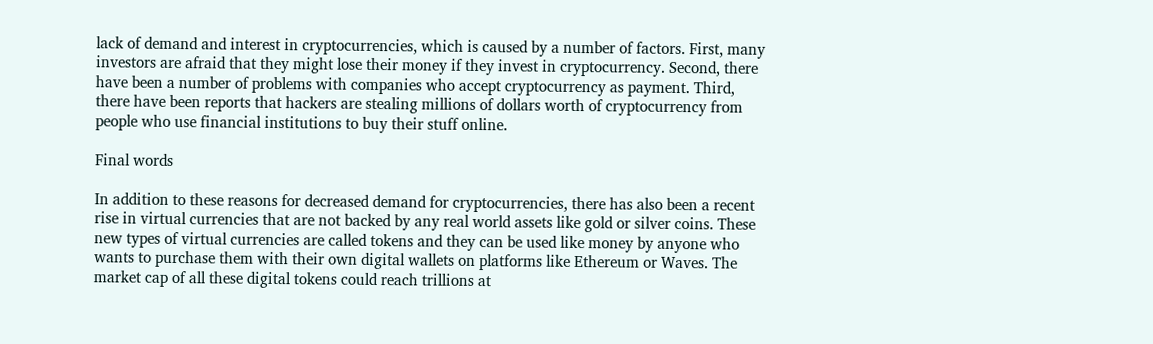lack of demand and interest in cryptocurrencies, which is caused by a number of factors. First, many investors are afraid that they might lose their money if they invest in cryptocurrency. Second, there have been a number of problems with companies who accept cryptocurrency as payment. Third, there have been reports that hackers are stealing millions of dollars worth of cryptocurrency from people who use financial institutions to buy their stuff online.

Final words

In addition to these reasons for decreased demand for cryptocurrencies, there has also been a recent rise in virtual currencies that are not backed by any real world assets like gold or silver coins. These new types of virtual currencies are called tokens and they can be used like money by anyone who wants to purchase them with their own digital wallets on platforms like Ethereum or Waves. The market cap of all these digital tokens could reach trillions at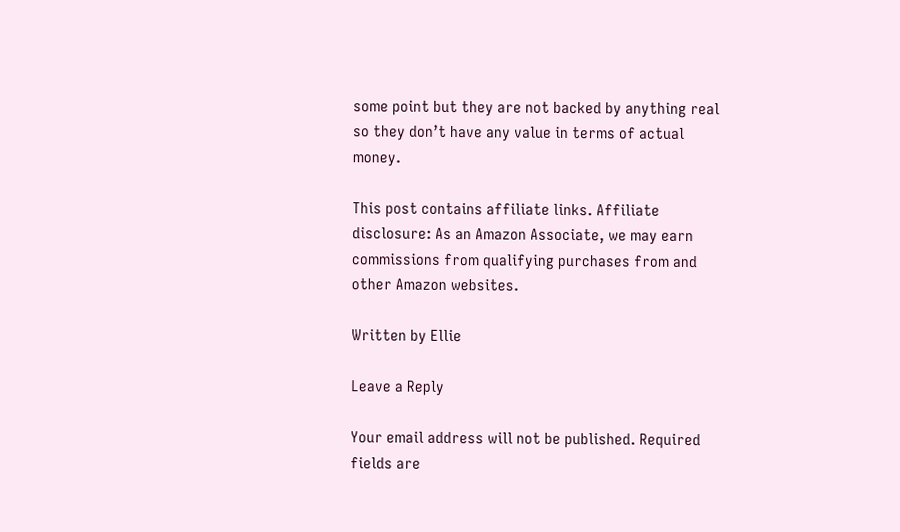some point but they are not backed by anything real so they don’t have any value in terms of actual money.

This post contains affiliate links. Affiliate disclosure: As an Amazon Associate, we may earn commissions from qualifying purchases from and other Amazon websites.

Written by Ellie

Leave a Reply

Your email address will not be published. Required fields are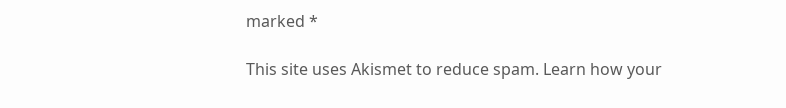marked *

This site uses Akismet to reduce spam. Learn how your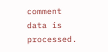comment data is processed.